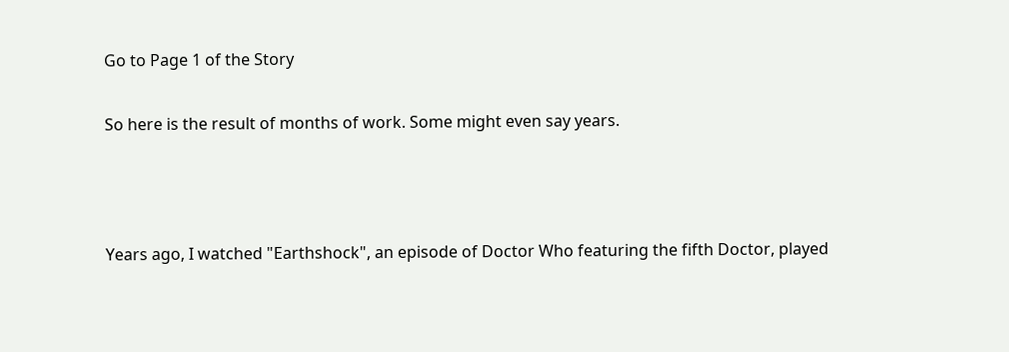Go to Page 1 of the Story

So here is the result of months of work. Some might even say years.



Years ago, I watched "Earthshock", an episode of Doctor Who featuring the fifth Doctor, played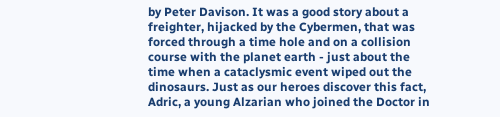by Peter Davison. It was a good story about a freighter, hijacked by the Cybermen, that was forced through a time hole and on a collision course with the planet earth - just about the time when a cataclysmic event wiped out the dinosaurs. Just as our heroes discover this fact, Adric, a young Alzarian who joined the Doctor in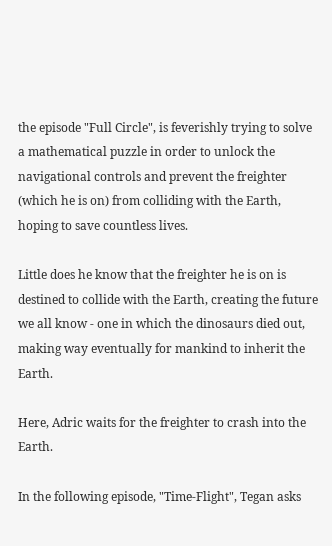the episode "Full Circle", is feverishly trying to solve a mathematical puzzle in order to unlock the navigational controls and prevent the freighter (which he is on) from colliding with the Earth, hoping to save countless lives.

Little does he know that the freighter he is on is destined to collide with the Earth, creating the future we all know - one in which the dinosaurs died out, making way eventually for mankind to inherit the Earth.

Here, Adric waits for the freighter to crash into the Earth.

In the following episode, "Time-Flight", Tegan asks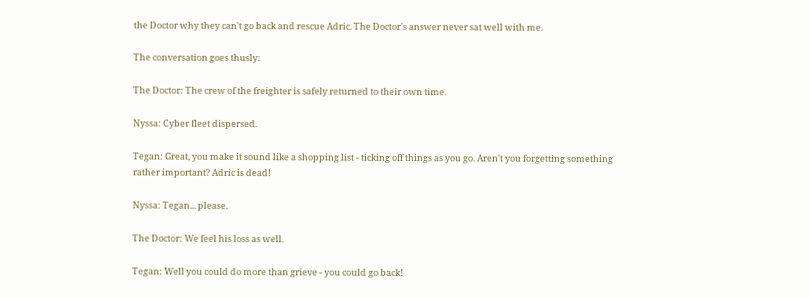the Doctor why they can't go back and rescue Adric. The Doctor's answer never sat well with me.

The conversation goes thusly:

The Doctor: The crew of the freighter is safely returned to their own time.

Nyssa: Cyber fleet dispersed.

Tegan: Great, you make it sound like a shopping list - ticking off things as you go. Aren't you forgetting something rather important? Adric is dead!

Nyssa: Tegan... please.

The Doctor: We feel his loss as well.

Tegan: Well you could do more than grieve - you could go back!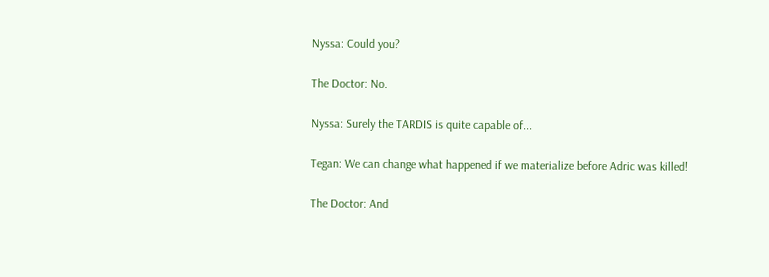Nyssa: Could you?

The Doctor: No.

Nyssa: Surely the TARDIS is quite capable of...

Tegan: We can change what happened if we materialize before Adric was killed!

The Doctor: And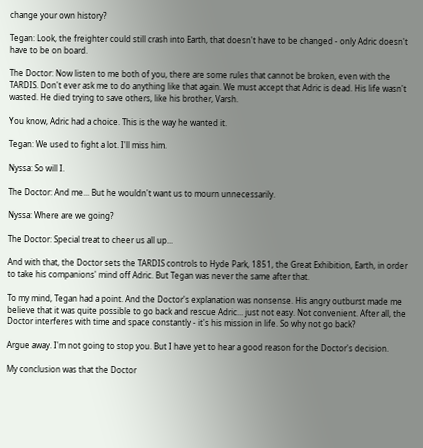change your own history?

Tegan: Look, the freighter could still crash into Earth, that doesn't have to be changed - only Adric doesn't have to be on board.

The Doctor: Now listen to me both of you, there are some rules that cannot be broken, even with the TARDIS. Don't ever ask me to do anything like that again. We must accept that Adric is dead. His life wasn't wasted. He died trying to save others, like his brother, Varsh.

You know, Adric had a choice. This is the way he wanted it.

Tegan: We used to fight a lot. I'll miss him.

Nyssa: So will I.

The Doctor: And me... But he wouldn't want us to mourn unnecessarily.

Nyssa: Where are we going?

The Doctor: Special treat to cheer us all up...

And with that, the Doctor sets the TARDIS controls to Hyde Park, 1851, the Great Exhibition, Earth, in order to take his companions' mind off Adric. But Tegan was never the same after that.

To my mind, Tegan had a point. And the Doctor's explanation was nonsense. His angry outburst made me believe that it was quite possible to go back and rescue Adric... just not easy. Not convenient. After all, the Doctor interferes with time and space constantly - it's his mission in life. So why not go back?

Argue away. I'm not going to stop you. But I have yet to hear a good reason for the Doctor's decision.

My conclusion was that the Doctor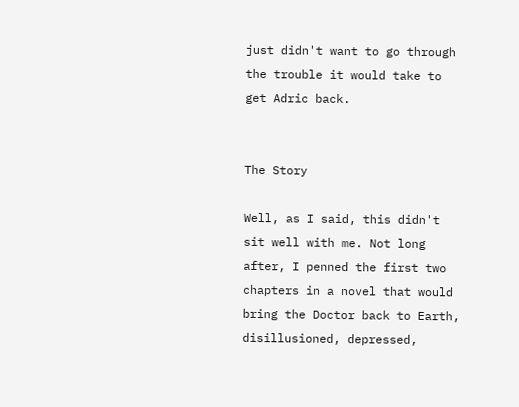just didn't want to go through the trouble it would take to get Adric back.


The Story

Well, as I said, this didn't sit well with me. Not long after, I penned the first two chapters in a novel that would bring the Doctor back to Earth, disillusioned, depressed,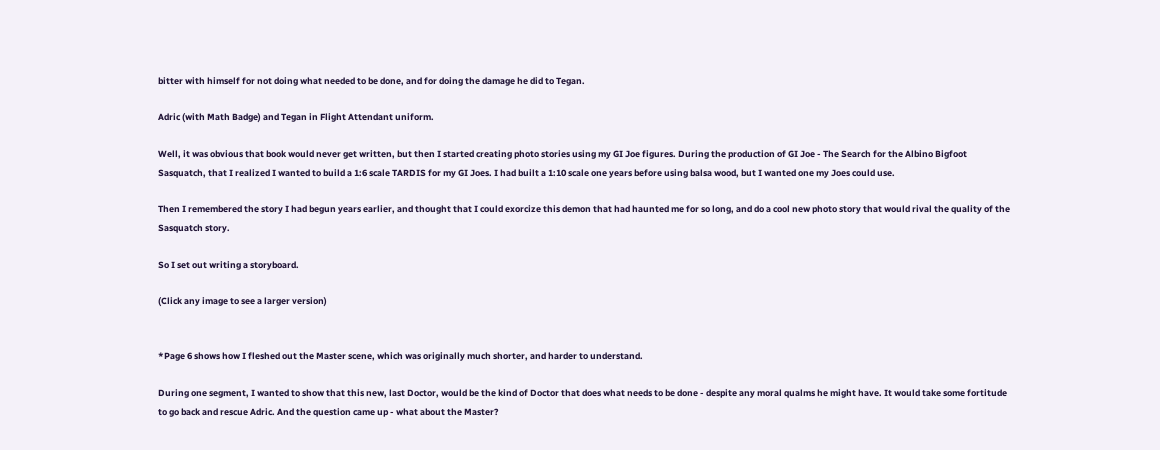bitter with himself for not doing what needed to be done, and for doing the damage he did to Tegan.

Adric (with Math Badge) and Tegan in Flight Attendant uniform.

Well, it was obvious that book would never get written, but then I started creating photo stories using my GI Joe figures. During the production of GI Joe - The Search for the Albino Bigfoot Sasquatch, that I realized I wanted to build a 1:6 scale TARDIS for my GI Joes. I had built a 1:10 scale one years before using balsa wood, but I wanted one my Joes could use.

Then I remembered the story I had begun years earlier, and thought that I could exorcize this demon that had haunted me for so long, and do a cool new photo story that would rival the quality of the Sasquatch story.

So I set out writing a storyboard.

(Click any image to see a larger version)


*Page 6 shows how I fleshed out the Master scene, which was originally much shorter, and harder to understand.

During one segment, I wanted to show that this new, last Doctor, would be the kind of Doctor that does what needs to be done - despite any moral qualms he might have. It would take some fortitude to go back and rescue Adric. And the question came up - what about the Master?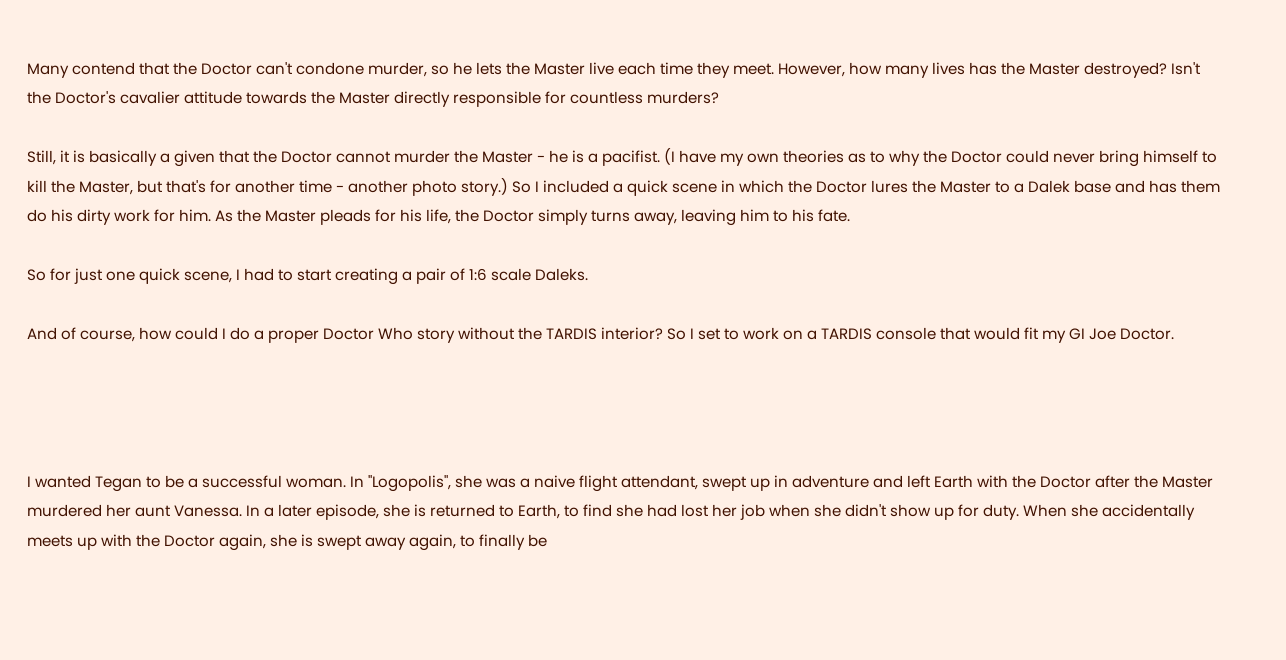Many contend that the Doctor can't condone murder, so he lets the Master live each time they meet. However, how many lives has the Master destroyed? Isn't the Doctor's cavalier attitude towards the Master directly responsible for countless murders?

Still, it is basically a given that the Doctor cannot murder the Master - he is a pacifist. (I have my own theories as to why the Doctor could never bring himself to kill the Master, but that's for another time - another photo story.) So I included a quick scene in which the Doctor lures the Master to a Dalek base and has them do his dirty work for him. As the Master pleads for his life, the Doctor simply turns away, leaving him to his fate.

So for just one quick scene, I had to start creating a pair of 1:6 scale Daleks.

And of course, how could I do a proper Doctor Who story without the TARDIS interior? So I set to work on a TARDIS console that would fit my GI Joe Doctor.




I wanted Tegan to be a successful woman. In "Logopolis", she was a naive flight attendant, swept up in adventure and left Earth with the Doctor after the Master murdered her aunt Vanessa. In a later episode, she is returned to Earth, to find she had lost her job when she didn't show up for duty. When she accidentally meets up with the Doctor again, she is swept away again, to finally be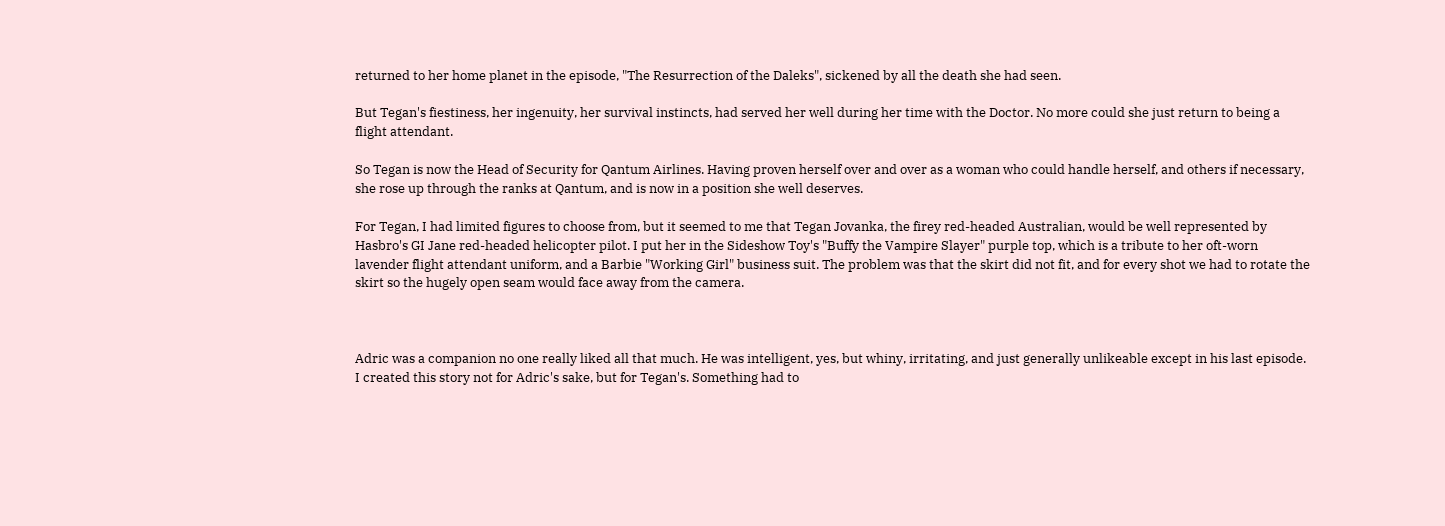returned to her home planet in the episode, "The Resurrection of the Daleks", sickened by all the death she had seen.

But Tegan's fiestiness, her ingenuity, her survival instincts, had served her well during her time with the Doctor. No more could she just return to being a flight attendant.

So Tegan is now the Head of Security for Qantum Airlines. Having proven herself over and over as a woman who could handle herself, and others if necessary, she rose up through the ranks at Qantum, and is now in a position she well deserves.

For Tegan, I had limited figures to choose from, but it seemed to me that Tegan Jovanka, the firey red-headed Australian, would be well represented by Hasbro's GI Jane red-headed helicopter pilot. I put her in the Sideshow Toy's "Buffy the Vampire Slayer" purple top, which is a tribute to her oft-worn lavender flight attendant uniform, and a Barbie "Working Girl" business suit. The problem was that the skirt did not fit, and for every shot we had to rotate the skirt so the hugely open seam would face away from the camera.



Adric was a companion no one really liked all that much. He was intelligent, yes, but whiny, irritating, and just generally unlikeable except in his last episode. I created this story not for Adric's sake, but for Tegan's. Something had to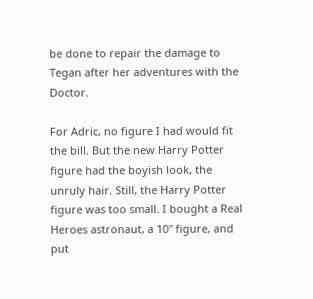be done to repair the damage to Tegan after her adventures with the Doctor.

For Adric, no figure I had would fit the bill. But the new Harry Potter figure had the boyish look, the unruly hair. Still, the Harry Potter figure was too small. I bought a Real Heroes astronaut, a 10" figure, and put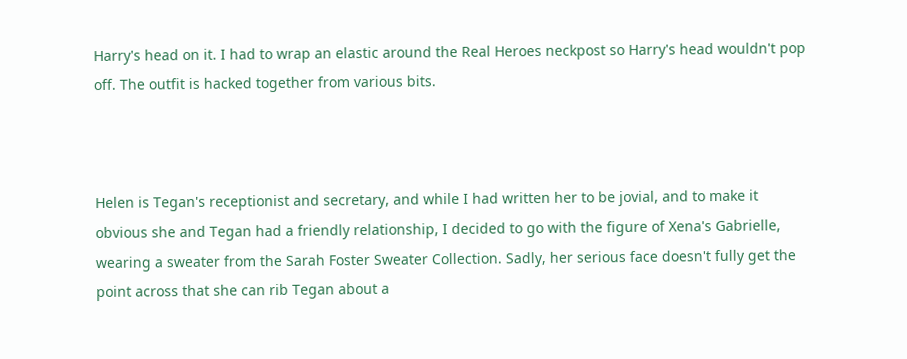Harry's head on it. I had to wrap an elastic around the Real Heroes neckpost so Harry's head wouldn't pop off. The outfit is hacked together from various bits.



Helen is Tegan's receptionist and secretary, and while I had written her to be jovial, and to make it obvious she and Tegan had a friendly relationship, I decided to go with the figure of Xena's Gabrielle, wearing a sweater from the Sarah Foster Sweater Collection. Sadly, her serious face doesn't fully get the point across that she can rib Tegan about a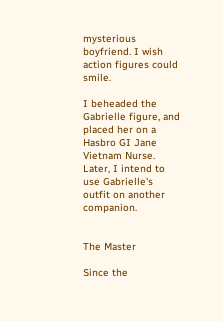mysterious boyfriend. I wish action figures could smile.

I beheaded the Gabrielle figure, and placed her on a Hasbro GI Jane Vietnam Nurse. Later, I intend to use Gabrielle's outfit on another companion.


The Master

Since the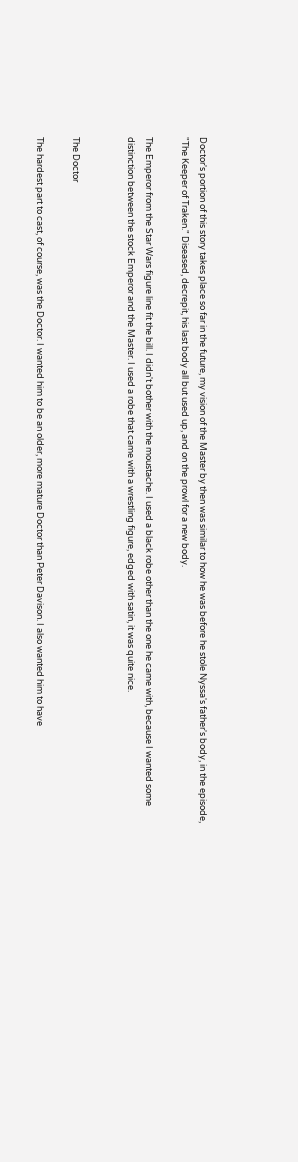Doctor's portion of this story takes place so far in the future, my vision of the Master by then was similar to how he was before he stole Nyssa's father's body, in the episode, "The Keeper of Traken." Diseased, decrepit, his last body all but used up, and on the prowl for a new body.

The Emperor from the Star Wars figure line fit the bill. I didn't bother with the moustache. I used a black robe other than the one he came with, because I wanted some distinction between the stock Emperor and the Master. I used a robe that came with a wrestling figure, edged with satin, it was quite nice.


The Doctor

The hardest part to cast, of course, was the Doctor. I wanted him to be an older, more mature Doctor than Peter Davison. I also wanted him to have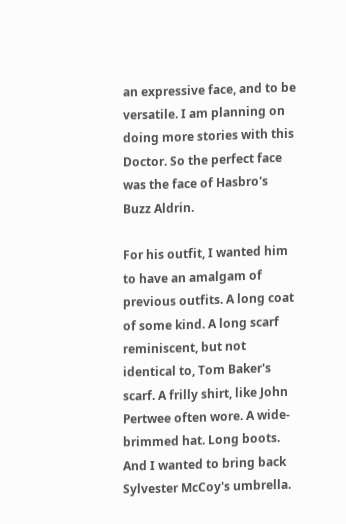an expressive face, and to be versatile. I am planning on doing more stories with this Doctor. So the perfect face was the face of Hasbro's Buzz Aldrin.

For his outfit, I wanted him to have an amalgam of previous outfits. A long coat of some kind. A long scarf reminiscent, but not identical to, Tom Baker's scarf. A frilly shirt, like John Pertwee often wore. A wide-brimmed hat. Long boots. And I wanted to bring back Sylvester McCoy's umbrella.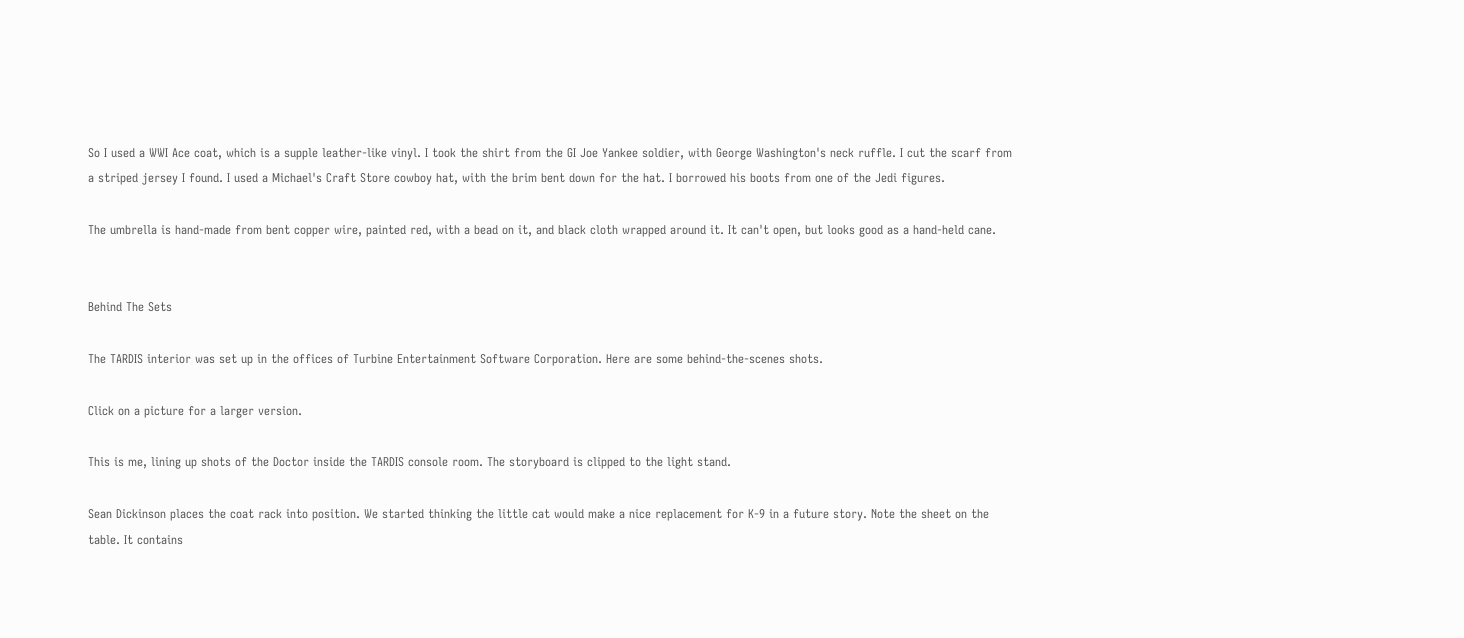So I used a WWI Ace coat, which is a supple leather-like vinyl. I took the shirt from the GI Joe Yankee soldier, with George Washington's neck ruffle. I cut the scarf from a striped jersey I found. I used a Michael's Craft Store cowboy hat, with the brim bent down for the hat. I borrowed his boots from one of the Jedi figures.

The umbrella is hand-made from bent copper wire, painted red, with a bead on it, and black cloth wrapped around it. It can't open, but looks good as a hand-held cane.


Behind The Sets

The TARDIS interior was set up in the offices of Turbine Entertainment Software Corporation. Here are some behind-the-scenes shots.

Click on a picture for a larger version.

This is me, lining up shots of the Doctor inside the TARDIS console room. The storyboard is clipped to the light stand.

Sean Dickinson places the coat rack into position. We started thinking the little cat would make a nice replacement for K-9 in a future story. Note the sheet on the table. It contains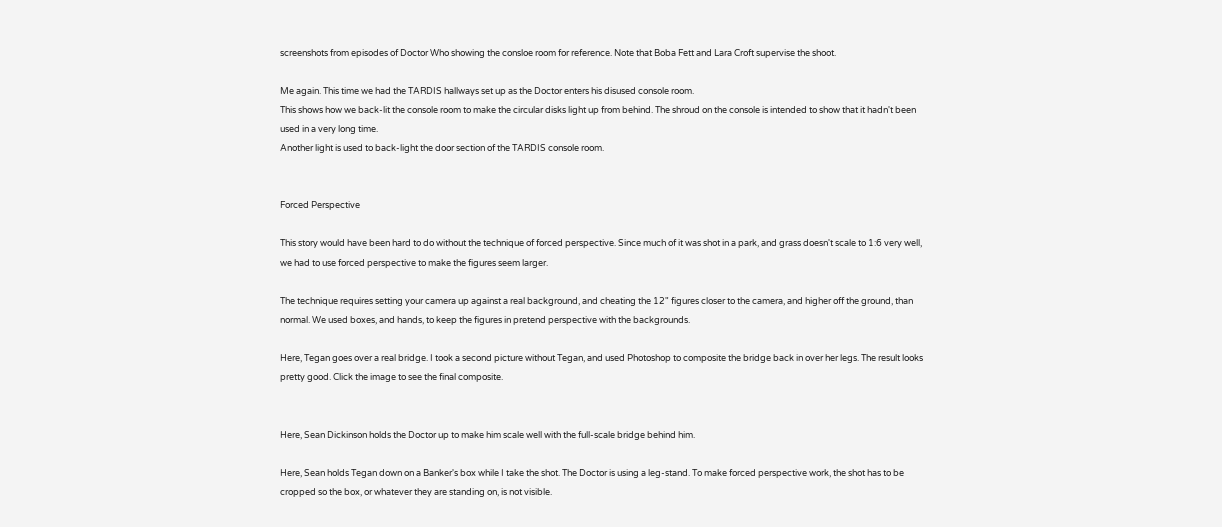screenshots from episodes of Doctor Who showing the consloe room for reference. Note that Boba Fett and Lara Croft supervise the shoot.

Me again. This time we had the TARDIS hallways set up as the Doctor enters his disused console room.
This shows how we back-lit the console room to make the circular disks light up from behind. The shroud on the console is intended to show that it hadn't been used in a very long time.
Another light is used to back-light the door section of the TARDIS console room.


Forced Perspective

This story would have been hard to do without the technique of forced perspective. Since much of it was shot in a park, and grass doesn't scale to 1:6 very well, we had to use forced perspective to make the figures seem larger.

The technique requires setting your camera up against a real background, and cheating the 12" figures closer to the camera, and higher off the ground, than normal. We used boxes, and hands, to keep the figures in pretend perspective with the backgrounds.

Here, Tegan goes over a real bridge. I took a second picture without Tegan, and used Photoshop to composite the bridge back in over her legs. The result looks pretty good. Click the image to see the final composite.


Here, Sean Dickinson holds the Doctor up to make him scale well with the full-scale bridge behind him.

Here, Sean holds Tegan down on a Banker's box while I take the shot. The Doctor is using a leg-stand. To make forced perspective work, the shot has to be cropped so the box, or whatever they are standing on, is not visible.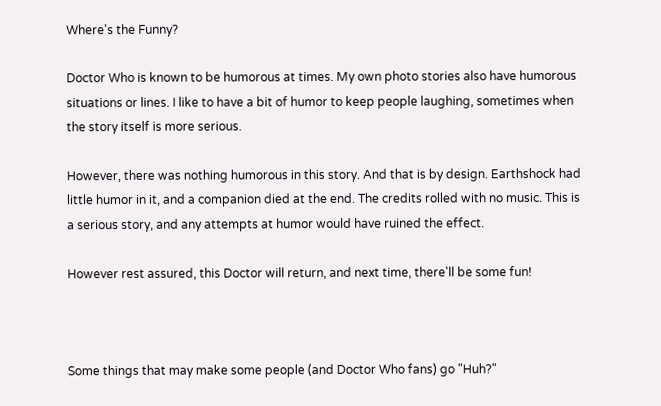Where's the Funny?

Doctor Who is known to be humorous at times. My own photo stories also have humorous situations or lines. I like to have a bit of humor to keep people laughing, sometimes when the story itself is more serious.

However, there was nothing humorous in this story. And that is by design. Earthshock had little humor in it, and a companion died at the end. The credits rolled with no music. This is a serious story, and any attempts at humor would have ruined the effect.

However rest assured, this Doctor will return, and next time, there'll be some fun!



Some things that may make some people (and Doctor Who fans) go "Huh?"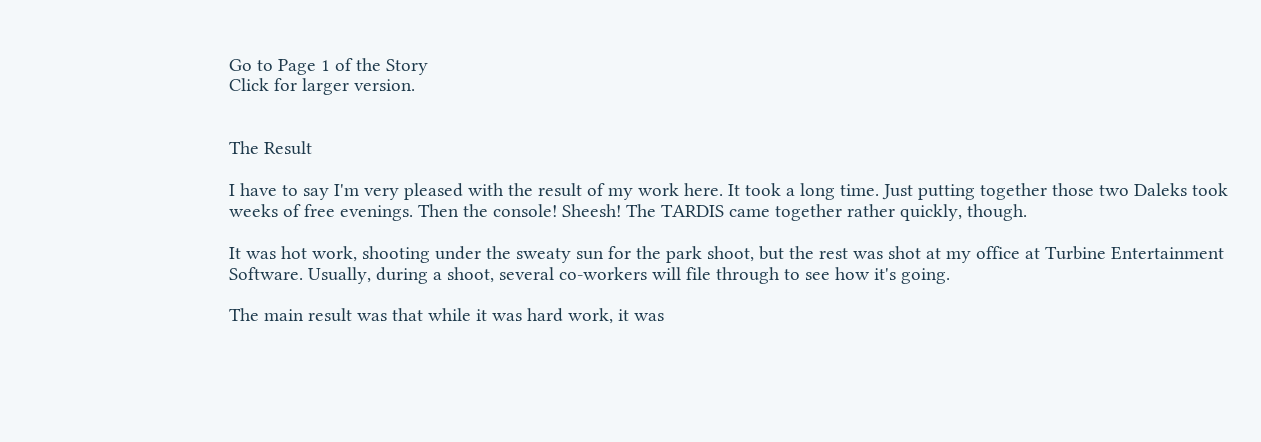Go to Page 1 of the Story
Click for larger version.


The Result

I have to say I'm very pleased with the result of my work here. It took a long time. Just putting together those two Daleks took weeks of free evenings. Then the console! Sheesh! The TARDIS came together rather quickly, though.

It was hot work, shooting under the sweaty sun for the park shoot, but the rest was shot at my office at Turbine Entertainment Software. Usually, during a shoot, several co-workers will file through to see how it's going.

The main result was that while it was hard work, it was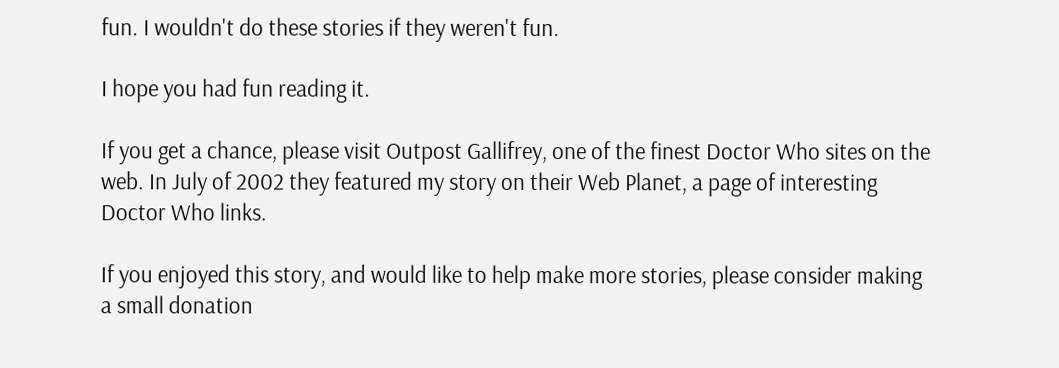fun. I wouldn't do these stories if they weren't fun.

I hope you had fun reading it.

If you get a chance, please visit Outpost Gallifrey, one of the finest Doctor Who sites on the web. In July of 2002 they featured my story on their Web Planet, a page of interesting Doctor Who links.

If you enjoyed this story, and would like to help make more stories, please consider making a small donation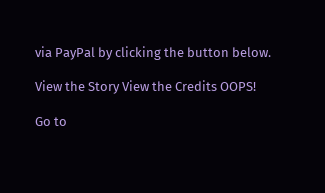via PayPal by clicking the button below.

View the Story View the Credits OOPS!

Go to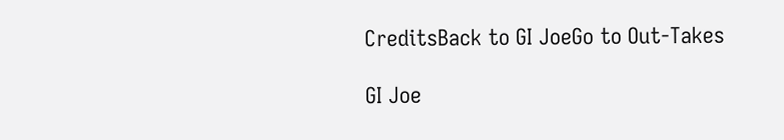CreditsBack to GI JoeGo to Out-Takes

GI Joe